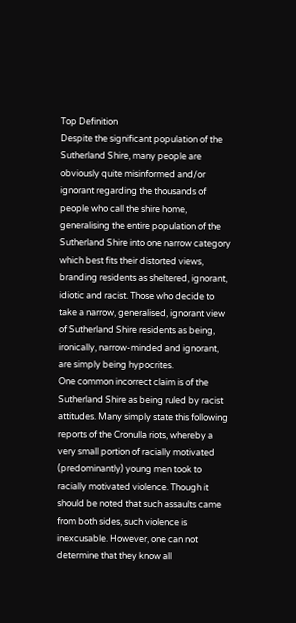Top Definition
Despite the significant population of the Sutherland Shire, many people are obviously quite misinformed and/or ignorant regarding the thousands of people who call the shire home, generalising the entire population of the Sutherland Shire into one narrow category which best fits their distorted views, branding residents as sheltered, ignorant, idiotic and racist. Those who decide to take a narrow, generalised, ignorant view of Sutherland Shire residents as being, ironically, narrow-minded and ignorant, are simply being hypocrites.
One common incorrect claim is of the Sutherland Shire as being ruled by racist attitudes. Many simply state this following reports of the Cronulla riots, whereby a very small portion of racially motivated (predominantly) young men took to racially motivated violence. Though it should be noted that such assaults came from both sides, such violence is inexcusable. However, one can not determine that they know all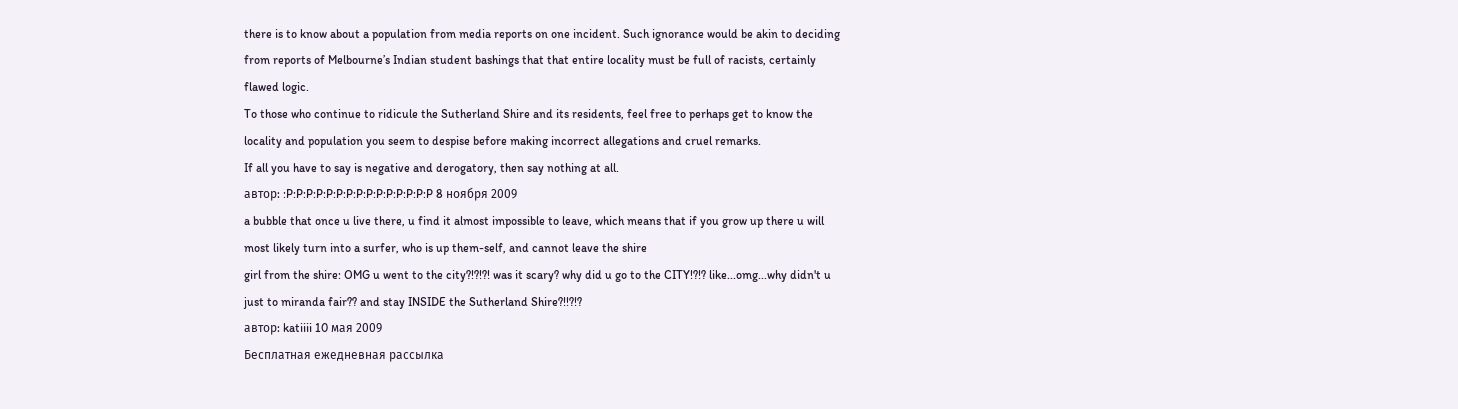there is to know about a population from media reports on one incident. Such ignorance would be akin to deciding from reports of Melbourne’s Indian student bashings that that entire locality must be full of racists, certainly flawed logic.
To those who continue to ridicule the Sutherland Shire and its residents, feel free to perhaps get to know the locality and population you seem to despise before making incorrect allegations and cruel remarks.
If all you have to say is negative and derogatory, then say nothing at all.
автор: :P:P:P:P:P:P:P:P:P:P:P:P:P:P:P 8 ноября 2009
a bubble that once u live there, u find it almost impossible to leave, which means that if you grow up there u will most likely turn into a surfer, who is up them-self, and cannot leave the shire
girl from the shire: OMG u went to the city?!?!?! was it scary? why did u go to the CITY!?!? like...omg...why didn't u just to miranda fair?? and stay INSIDE the Sutherland Shire?!!?!?
автор: katiiii 10 мая 2009
Бесплатная ежедневная рассылка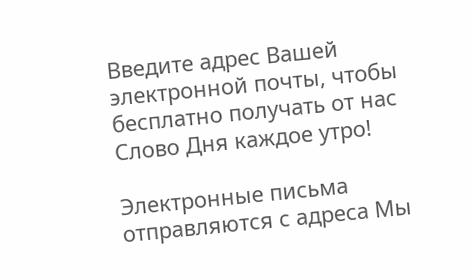Введите адрес Вашей электронной почты, чтобы бесплатно получать от нас Слово Дня каждое утро!

Электронные письма отправляются с адреса Мы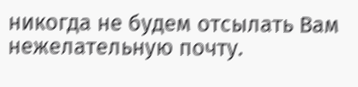никогда не будем отсылать Вам нежелательную почту.